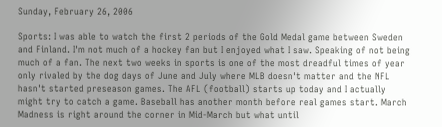Sunday, February 26, 2006

Sports: I was able to watch the first 2 periods of the Gold Medal game between Sweden and Finland. I'm not much of a hockey fan but I enjoyed what I saw. Speaking of not being much of a fan. The next two weeks in sports is one of the most dreadful times of year only rivaled by the dog days of June and July where MLB doesn't matter and the NFL hasn't started preseason games. The AFL (football) starts up today and I actually might try to catch a game. Baseball has another month before real games start. March Madness is right around the corner in Mid-March but what until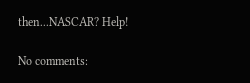then...NASCAR? Help!

No comments: